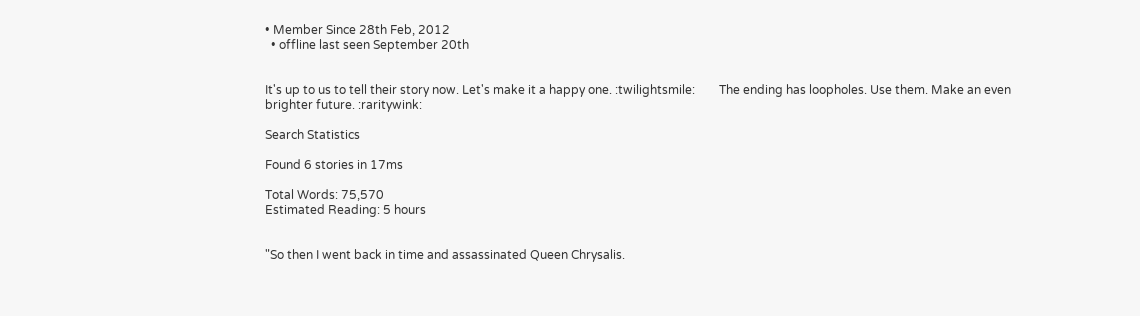• Member Since 28th Feb, 2012
  • offline last seen September 20th


It's up to us to tell their story now. Let's make it a happy one. :twilightsmile:        The ending has loopholes. Use them. Make an even brighter future. :raritywink:

Search Statistics

Found 6 stories in 17ms

Total Words: 75,570
Estimated Reading: 5 hours


"So then I went back in time and assassinated Queen Chrysalis.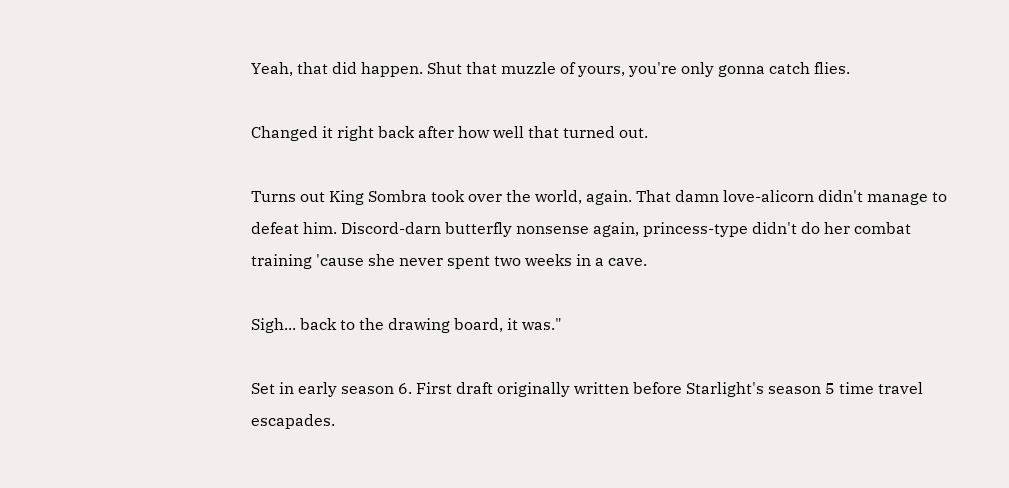Yeah, that did happen. Shut that muzzle of yours, you're only gonna catch flies.

Changed it right back after how well that turned out.

Turns out King Sombra took over the world, again. That damn love-alicorn didn't manage to defeat him. Discord-darn butterfly nonsense again, princess-type didn't do her combat training 'cause she never spent two weeks in a cave.

Sigh... back to the drawing board, it was."

Set in early season 6. First draft originally written before Starlight's season 5 time travel escapades.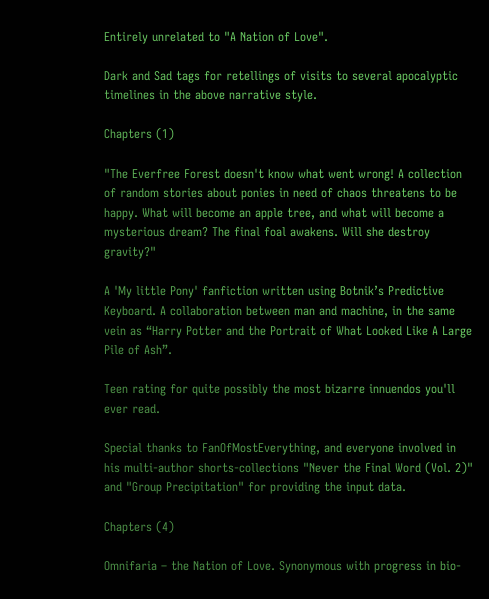Entirely unrelated to "A Nation of Love".

Dark and Sad tags for retellings of visits to several apocalyptic timelines in the above narrative style.

Chapters (1)

"The Everfree Forest doesn't know what went wrong! A collection of random stories about ponies in need of chaos threatens to be happy. What will become an apple tree, and what will become a mysterious dream? The final foal awakens. Will she destroy gravity?"

A 'My little Pony' fanfiction written using Botnik’s Predictive Keyboard. A collaboration between man and machine, in the same vein as “Harry Potter and the Portrait of What Looked Like A Large Pile of Ash”.

Teen rating for quite possibly the most bizarre innuendos you'll ever read.

Special thanks to FanOfMostEverything, and everyone involved in his multi-author shorts-collections "Never the Final Word (Vol. 2)" and "Group Precipitation" for providing the input data.

Chapters (4)

Omnifaria – the Nation of Love. Synonymous with progress in bio-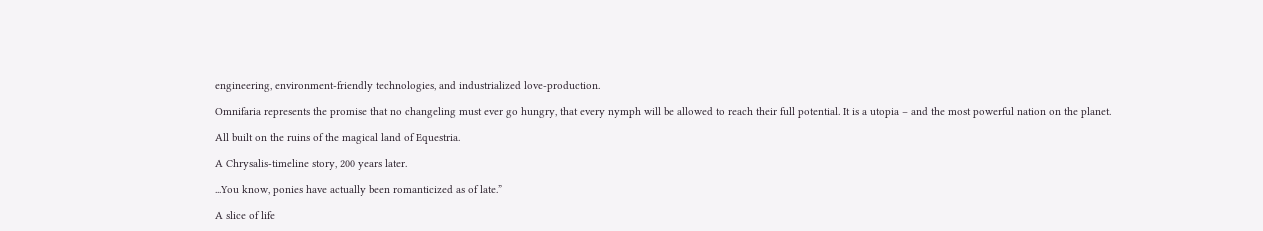engineering, environment-friendly technologies, and industrialized love-production.

Omnifaria represents the promise that no changeling must ever go hungry, that every nymph will be allowed to reach their full potential. It is a utopia – and the most powerful nation on the planet.

All built on the ruins of the magical land of Equestria.

A Chrysalis-timeline story, 200 years later.

...You know, ponies have actually been romanticized as of late.”

A slice of life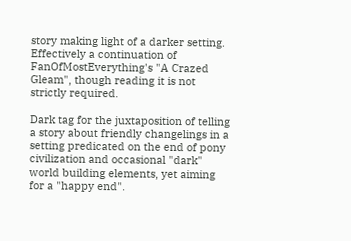story making light of a darker setting. Effectively a continuation of FanOfMostEverything's "A Crazed Gleam", though reading it is not strictly required.

Dark tag for the juxtaposition of telling a story about friendly changelings in a setting predicated on the end of pony civilization and occasional "dark" world building elements, yet aiming for a "happy end".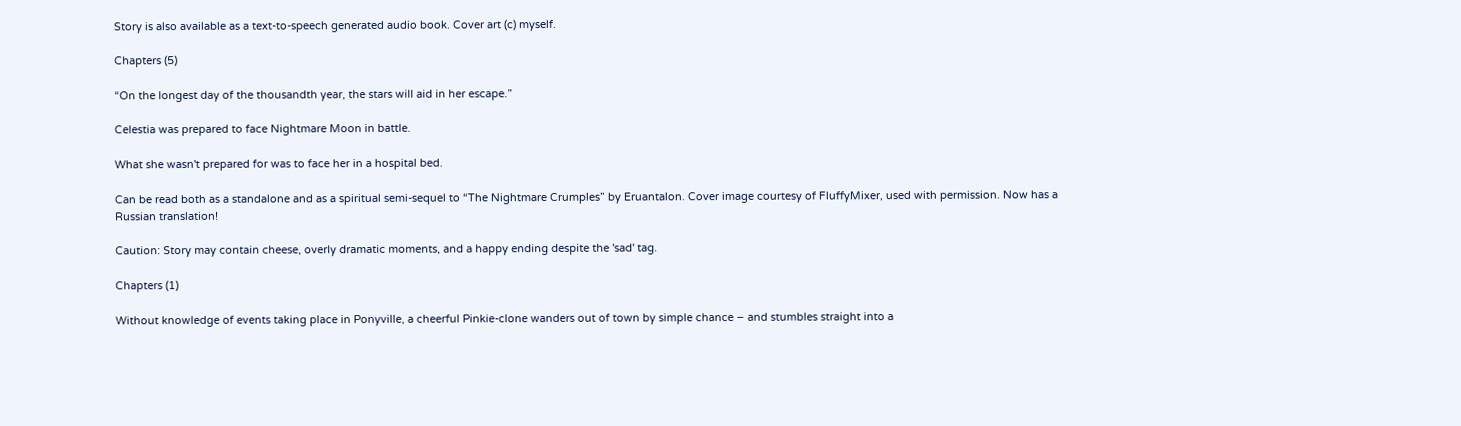Story is also available as a text-to-speech generated audio book. Cover art (c) myself.

Chapters (5)

“On the longest day of the thousandth year, the stars will aid in her escape.”

Celestia was prepared to face Nightmare Moon in battle.

What she wasn't prepared for was to face her in a hospital bed.

Can be read both as a standalone and as a spiritual semi-sequel to “The Nightmare Crumples” by Eruantalon. Cover image courtesy of FluffyMixer, used with permission. Now has a Russian translation!

Caution: Story may contain cheese, overly dramatic moments, and a happy ending despite the 'sad' tag.

Chapters (1)

Without knowledge of events taking place in Ponyville, a cheerful Pinkie-clone wanders out of town by simple chance – and stumbles straight into a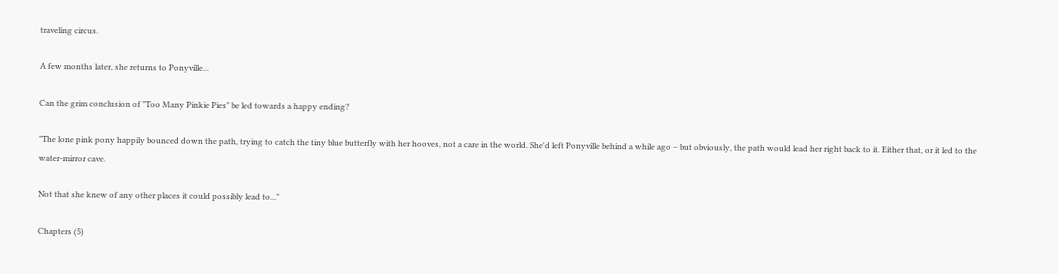traveling circus.

A few months later, she returns to Ponyville...

Can the grim conclusion of "Too Many Pinkie Pies" be led towards a happy ending?

"The lone pink pony happily bounced down the path, trying to catch the tiny blue butterfly with her hooves, not a care in the world. She'd left Ponyville behind a while ago – but obviously, the path would lead her right back to it. Either that, or it led to the water-mirror cave.

Not that she knew of any other places it could possibly lead to..."

Chapters (5)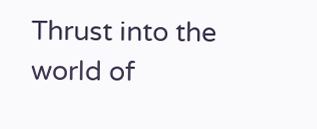Thrust into the world of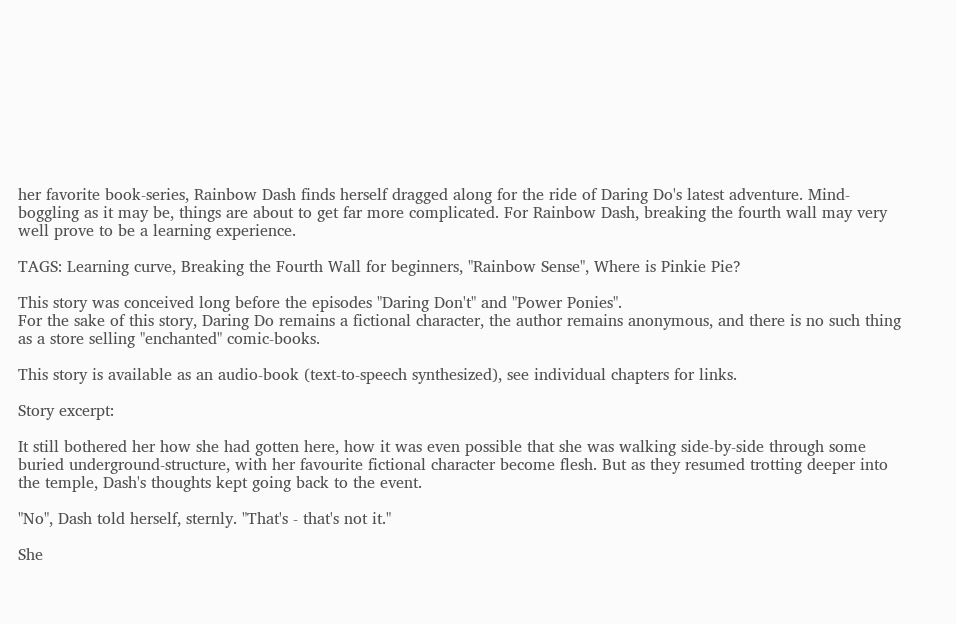her favorite book-series, Rainbow Dash finds herself dragged along for the ride of Daring Do's latest adventure. Mind-boggling as it may be, things are about to get far more complicated. For Rainbow Dash, breaking the fourth wall may very well prove to be a learning experience.

TAGS: Learning curve, Breaking the Fourth Wall for beginners, "Rainbow Sense", Where is Pinkie Pie?

This story was conceived long before the episodes "Daring Don't" and "Power Ponies".
For the sake of this story, Daring Do remains a fictional character, the author remains anonymous, and there is no such thing as a store selling "enchanted" comic-books.

This story is available as an audio-book (text-to-speech synthesized), see individual chapters for links.

Story excerpt:

It still bothered her how she had gotten here, how it was even possible that she was walking side-by-side through some buried underground-structure, with her favourite fictional character become flesh. But as they resumed trotting deeper into the temple, Dash's thoughts kept going back to the event.

"No", Dash told herself, sternly. "That's - that's not it."

She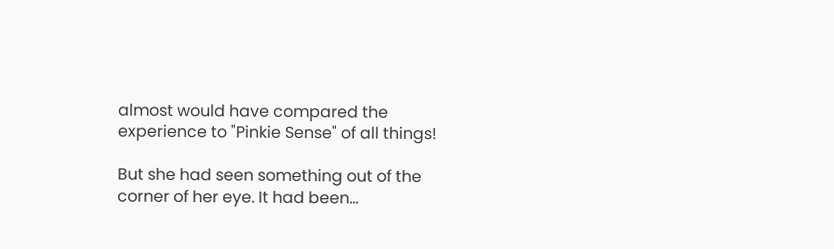almost would have compared the experience to "Pinkie Sense" of all things!

But she had seen something out of the corner of her eye. It had been...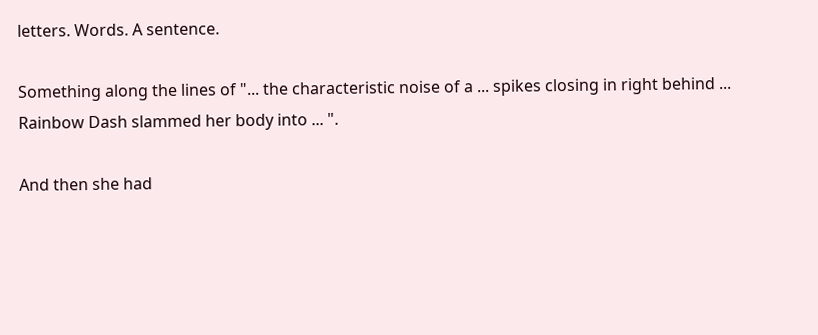letters. Words. A sentence.

Something along the lines of "... the characteristic noise of a ... spikes closing in right behind ... Rainbow Dash slammed her body into ... ".

And then she had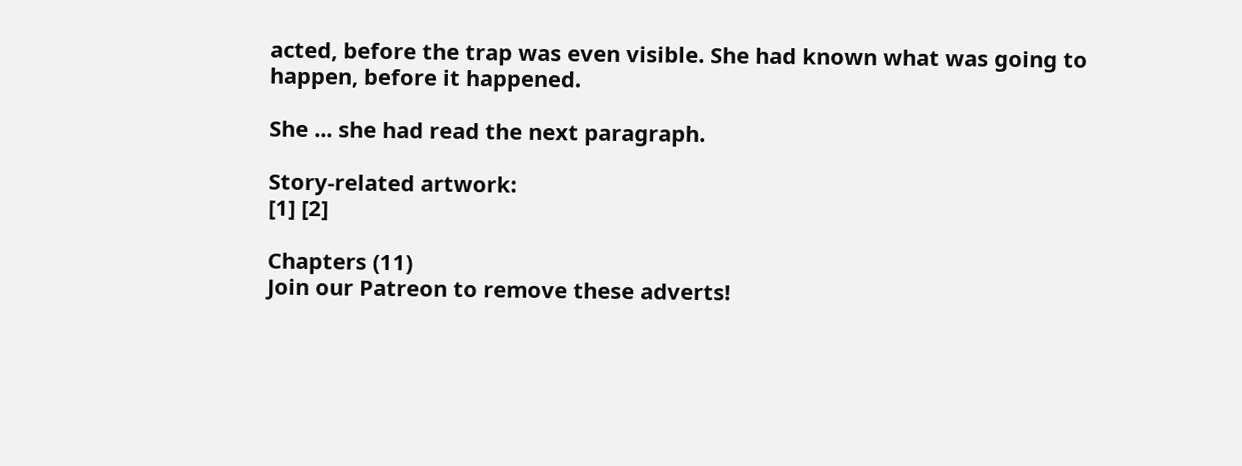acted, before the trap was even visible. She had known what was going to happen, before it happened.

She ... she had read the next paragraph.

Story-related artwork:
[1] [2]

Chapters (11)
Join our Patreon to remove these adverts!